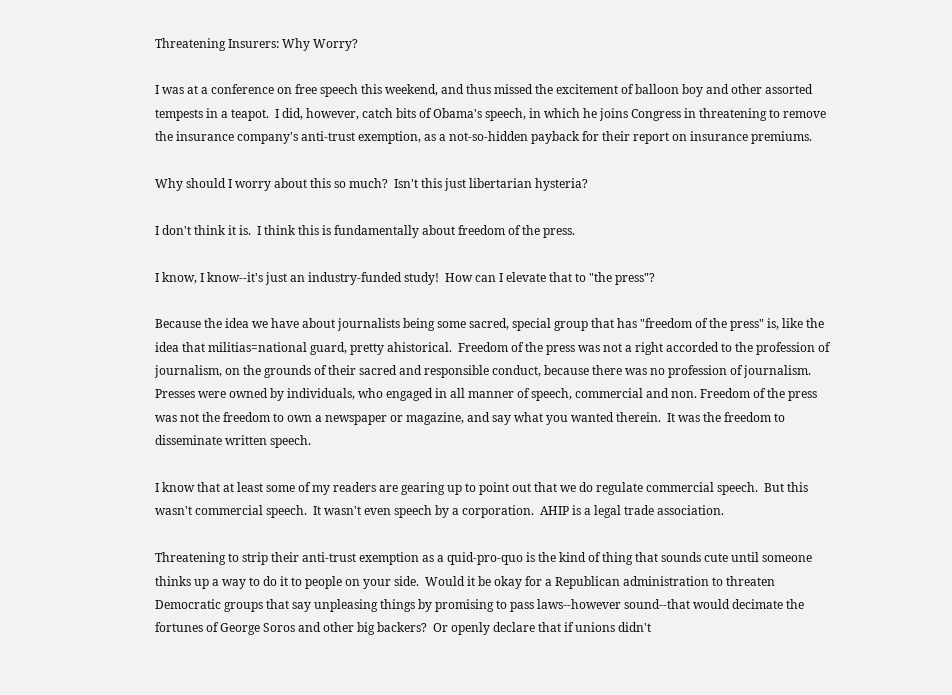Threatening Insurers: Why Worry?

I was at a conference on free speech this weekend, and thus missed the excitement of balloon boy and other assorted tempests in a teapot.  I did, however, catch bits of Obama's speech, in which he joins Congress in threatening to remove the insurance company's anti-trust exemption, as a not-so-hidden payback for their report on insurance premiums.

Why should I worry about this so much?  Isn't this just libertarian hysteria?

I don't think it is.  I think this is fundamentally about freedom of the press.

I know, I know--it's just an industry-funded study!  How can I elevate that to "the press"?

Because the idea we have about journalists being some sacred, special group that has "freedom of the press" is, like the idea that militias=national guard, pretty ahistorical.  Freedom of the press was not a right accorded to the profession of journalism, on the grounds of their sacred and responsible conduct, because there was no profession of journalism.  Presses were owned by individuals, who engaged in all manner of speech, commercial and non. Freedom of the press was not the freedom to own a newspaper or magazine, and say what you wanted therein.  It was the freedom to disseminate written speech.

I know that at least some of my readers are gearing up to point out that we do regulate commercial speech.  But this wasn't commercial speech.  It wasn't even speech by a corporation.  AHIP is a legal trade association.

Threatening to strip their anti-trust exemption as a quid-pro-quo is the kind of thing that sounds cute until someone thinks up a way to do it to people on your side.  Would it be okay for a Republican administration to threaten Democratic groups that say unpleasing things by promising to pass laws--however sound--that would decimate the fortunes of George Soros and other big backers?  Or openly declare that if unions didn't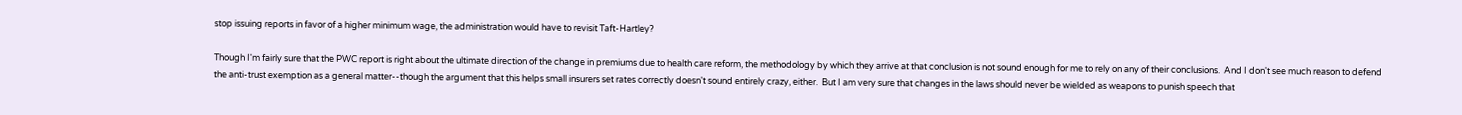stop issuing reports in favor of a higher minimum wage, the administration would have to revisit Taft-Hartley?

Though I'm fairly sure that the PWC report is right about the ultimate direction of the change in premiums due to health care reform, the methodology by which they arrive at that conclusion is not sound enough for me to rely on any of their conclusions.  And I don't see much reason to defend the anti-trust exemption as a general matter--though the argument that this helps small insurers set rates correctly doesn't sound entirely crazy, either.  But I am very sure that changes in the laws should never be wielded as weapons to punish speech that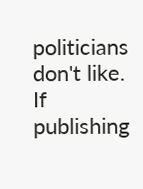politicians don't like.  If publishing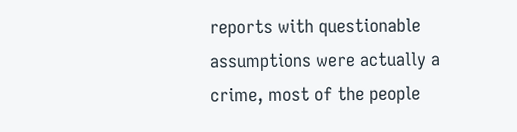reports with questionable assumptions were actually a crime, most of the people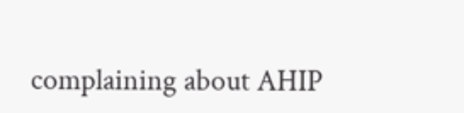complaining about AHIP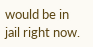would be in jail right now.